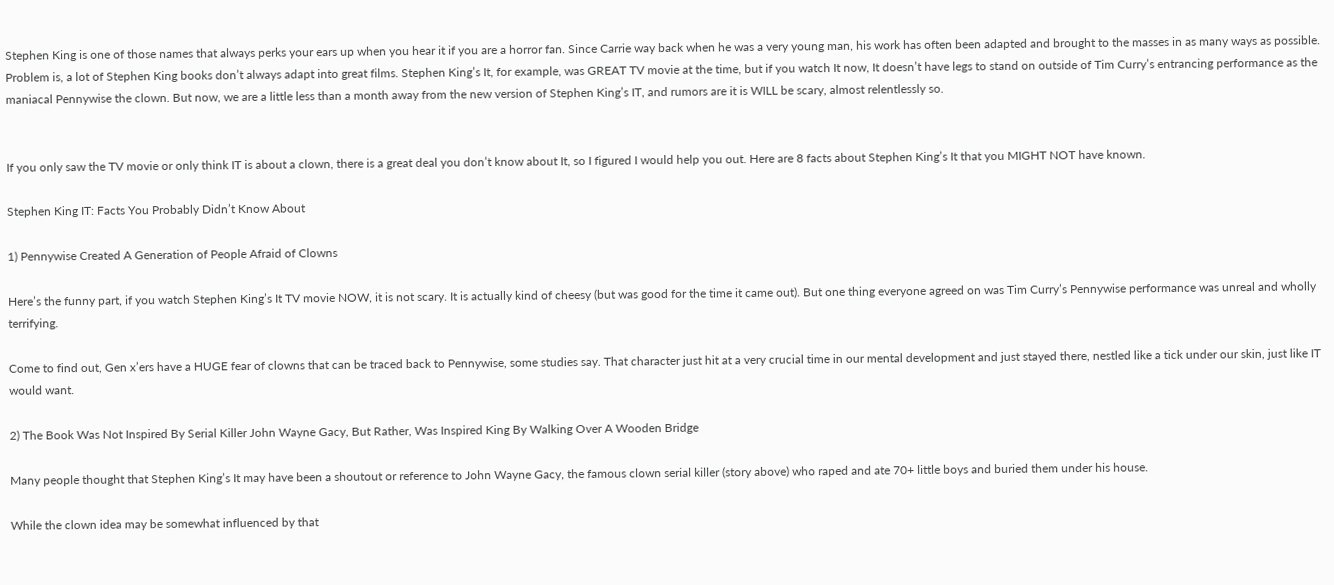Stephen King is one of those names that always perks your ears up when you hear it if you are a horror fan. Since Carrie way back when he was a very young man, his work has often been adapted and brought to the masses in as many ways as possible. Problem is, a lot of Stephen King books don’t always adapt into great films. Stephen King’s It, for example, was GREAT TV movie at the time, but if you watch It now, It doesn’t have legs to stand on outside of Tim Curry’s entrancing performance as the maniacal Pennywise the clown. But now, we are a little less than a month away from the new version of Stephen King’s IT, and rumors are it is WILL be scary, almost relentlessly so.


If you only saw the TV movie or only think IT is about a clown, there is a great deal you don’t know about It, so I figured I would help you out. Here are 8 facts about Stephen King’s It that you MIGHT NOT have known.

Stephen King IT: Facts You Probably Didn’t Know About

1) Pennywise Created A Generation of People Afraid of Clowns

Here’s the funny part, if you watch Stephen King’s It TV movie NOW, it is not scary. It is actually kind of cheesy (but was good for the time it came out). But one thing everyone agreed on was Tim Curry’s Pennywise performance was unreal and wholly terrifying.

Come to find out, Gen x’ers have a HUGE fear of clowns that can be traced back to Pennywise, some studies say. That character just hit at a very crucial time in our mental development and just stayed there, nestled like a tick under our skin, just like IT would want.

2) The Book Was Not Inspired By Serial Killer John Wayne Gacy, But Rather, Was Inspired King By Walking Over A Wooden Bridge

Many people thought that Stephen King’s It may have been a shoutout or reference to John Wayne Gacy, the famous clown serial killer (story above) who raped and ate 70+ little boys and buried them under his house.

While the clown idea may be somewhat influenced by that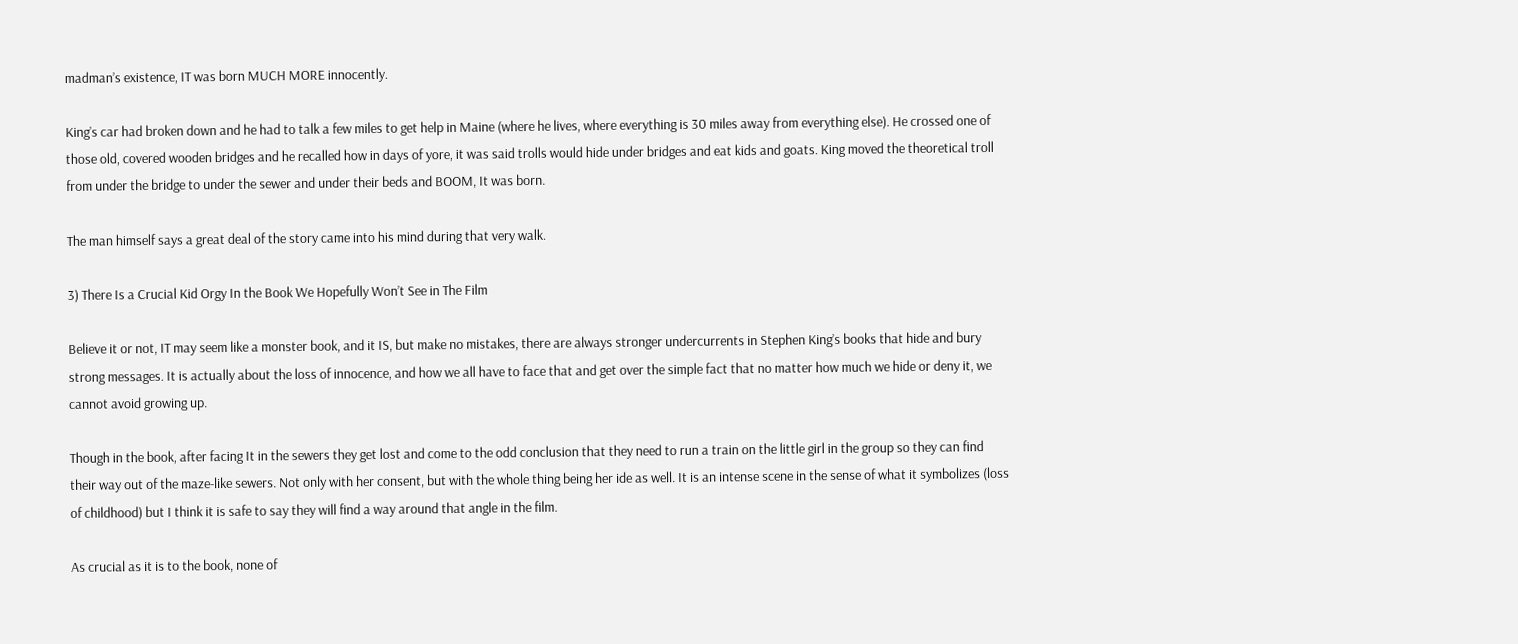madman’s existence, IT was born MUCH MORE innocently.

King’s car had broken down and he had to talk a few miles to get help in Maine (where he lives, where everything is 30 miles away from everything else). He crossed one of those old, covered wooden bridges and he recalled how in days of yore, it was said trolls would hide under bridges and eat kids and goats. King moved the theoretical troll from under the bridge to under the sewer and under their beds and BOOM, It was born.

The man himself says a great deal of the story came into his mind during that very walk.

3) There Is a Crucial Kid Orgy In the Book We Hopefully Won’t See in The Film

Believe it or not, IT may seem like a monster book, and it IS, but make no mistakes, there are always stronger undercurrents in Stephen King’s books that hide and bury strong messages. It is actually about the loss of innocence, and how we all have to face that and get over the simple fact that no matter how much we hide or deny it, we cannot avoid growing up.

Though in the book, after facing It in the sewers they get lost and come to the odd conclusion that they need to run a train on the little girl in the group so they can find their way out of the maze-like sewers. Not only with her consent, but with the whole thing being her ide as well. It is an intense scene in the sense of what it symbolizes (loss of childhood) but I think it is safe to say they will find a way around that angle in the film.

As crucial as it is to the book, none of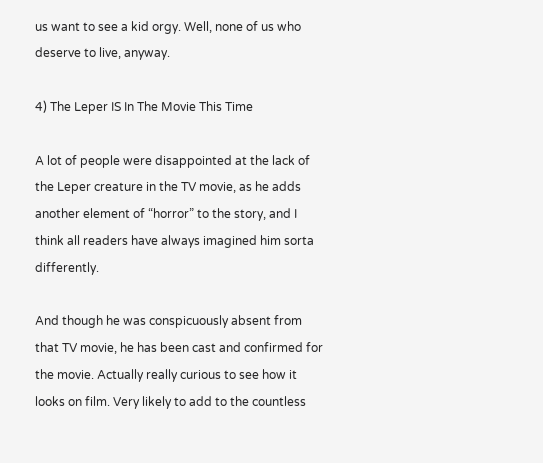us want to see a kid orgy. Well, none of us who deserve to live, anyway.

4) The Leper IS In The Movie This Time

A lot of people were disappointed at the lack of the Leper creature in the TV movie, as he adds another element of “horror” to the story, and I think all readers have always imagined him sorta differently.

And though he was conspicuously absent from that TV movie, he has been cast and confirmed for the movie. Actually really curious to see how it looks on film. Very likely to add to the countless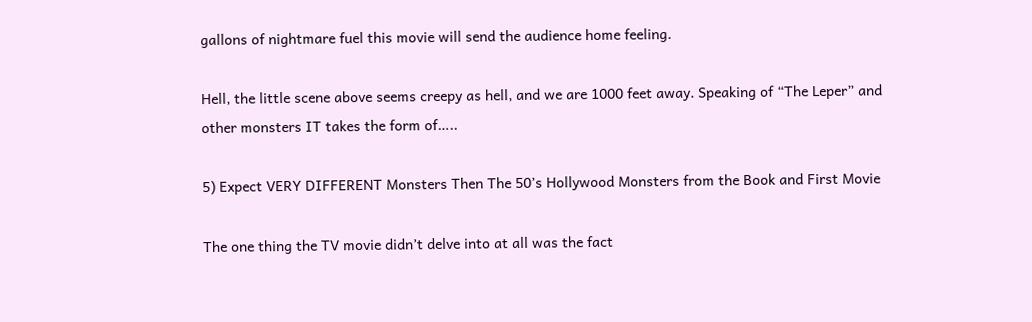gallons of nightmare fuel this movie will send the audience home feeling.

Hell, the little scene above seems creepy as hell, and we are 1000 feet away. Speaking of “The Leper” and other monsters IT takes the form of…..

5) Expect VERY DIFFERENT Monsters Then The 50’s Hollywood Monsters from the Book and First Movie

The one thing the TV movie didn’t delve into at all was the fact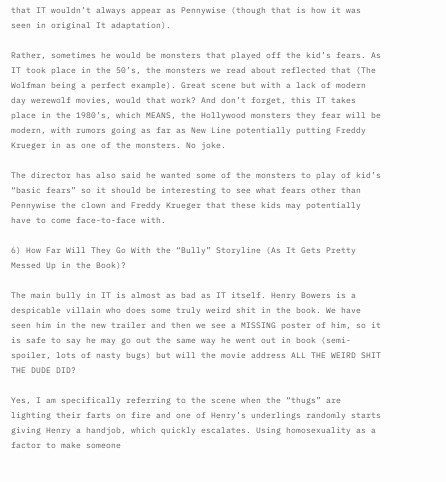that IT wouldn’t always appear as Pennywise (though that is how it was seen in original It adaptation).

Rather, sometimes he would be monsters that played off the kid’s fears. As IT took place in the 50’s, the monsters we read about reflected that (The Wolfman being a perfect example). Great scene but with a lack of modern day werewolf movies, would that work? And don’t forget, this IT takes place in the 1980’s, which MEANS, the Hollywood monsters they fear will be modern, with rumors going as far as New Line potentially putting Freddy Krueger in as one of the monsters. No joke.

The director has also said he wanted some of the monsters to play of kid’s “basic fears” so it should be interesting to see what fears other than Pennywise the clown and Freddy Krueger that these kids may potentially have to come face-to-face with.

6) How Far Will They Go With the “Bully” Storyline (As It Gets Pretty Messed Up in the Book)?

The main bully in IT is almost as bad as IT itself. Henry Bowers is a despicable villain who does some truly weird shit in the book. We have seen him in the new trailer and then we see a MISSING poster of him, so it is safe to say he may go out the same way he went out in book (semi-spoiler, lots of nasty bugs) but will the movie address ALL THE WEIRD SHIT THE DUDE DID?

Yes, I am specifically referring to the scene when the “thugs” are lighting their farts on fire and one of Henry’s underlings randomly starts giving Henry a handjob, which quickly escalates. Using homosexuality as a factor to make someone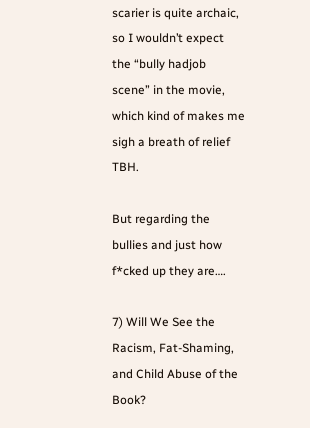scarier is quite archaic, so I wouldn’t expect the “bully hadjob scene” in the movie, which kind of makes me sigh a breath of relief TBH.

But regarding the bullies and just how f*cked up they are….

7) Will We See the Racism, Fat-Shaming, and Child Abuse of the Book?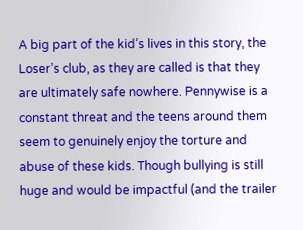A big part of the kid’s lives in this story, the Loser’s club, as they are called is that they are ultimately safe nowhere. Pennywise is a constant threat and the teens around them seem to genuinely enjoy the torture and abuse of these kids. Though bullying is still huge and would be impactful (and the trailer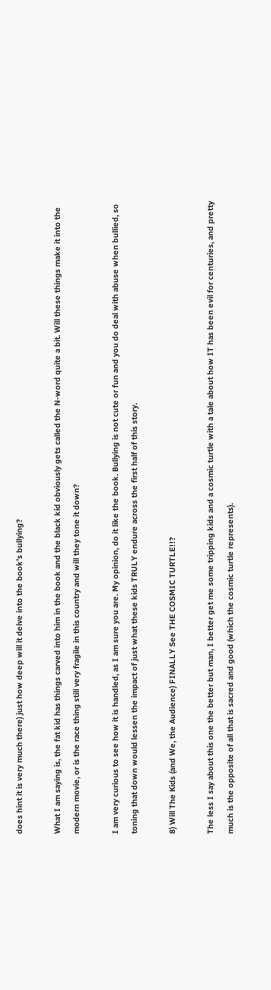does hint it is very much there) just how deep will it delve into the book’s bullying?

What I am saying is, the fat kid has things carved into him in the book and the black kid obviously gets called the N-word quite a bit. Will these things make it into the modern movie, or is the race thing still very fragile in this country and will they tone it down?

I am very curious to see how it is handled, as I am sure you are. My opinion, do it like the book. Bullying is not cute or fun and you do deal with abuse when bullied, so toning that down would lessen the impact of just what these kids TRULY endure across the first half of this story.

8) Will The Kids (and We, the Audience) FINALLY See THE COSMIC TURTLE!!?

The less I say about this one the better but man, I better get me some tripping kids and a cosmic turtle with a tale about how IT has been evil for centuries, and pretty much is the opposite of all that is sacred and good (which the cosmic turtle represents).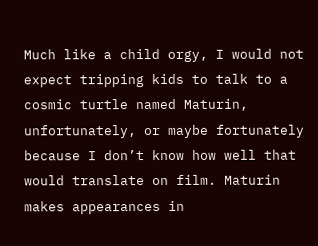Much like a child orgy, I would not expect tripping kids to talk to a cosmic turtle named Maturin, unfortunately, or maybe fortunately because I don’t know how well that would translate on film. Maturin makes appearances in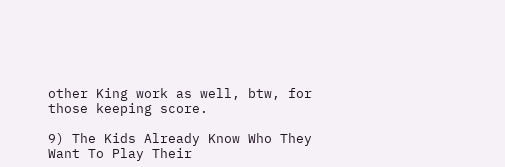other King work as well, btw, for those keeping score.

9) The Kids Already Know Who They Want To Play Their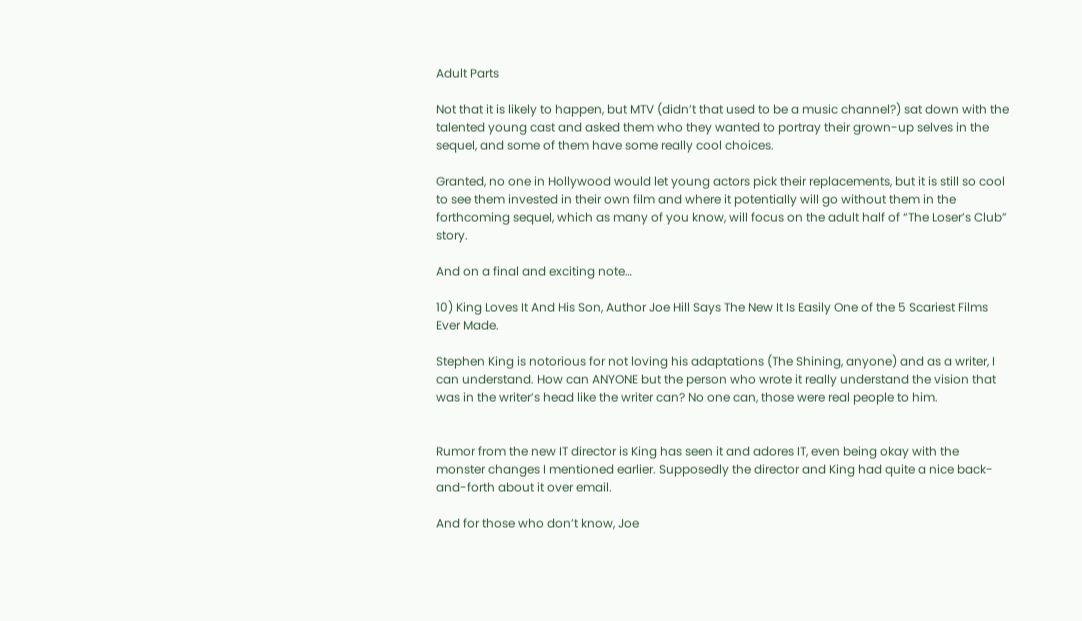Adult Parts

Not that it is likely to happen, but MTV (didn’t that used to be a music channel?) sat down with the talented young cast and asked them who they wanted to portray their grown-up selves in the sequel, and some of them have some really cool choices.

Granted, no one in Hollywood would let young actors pick their replacements, but it is still so cool to see them invested in their own film and where it potentially will go without them in the forthcoming sequel, which as many of you know, will focus on the adult half of “The Loser’s Club” story.

And on a final and exciting note…

10) King Loves It And His Son, Author Joe Hill Says The New It Is Easily One of the 5 Scariest Films Ever Made.

Stephen King is notorious for not loving his adaptations (The Shining, anyone) and as a writer, I can understand. How can ANYONE but the person who wrote it really understand the vision that was in the writer’s head like the writer can? No one can, those were real people to him.


Rumor from the new IT director is King has seen it and adores IT, even being okay with the monster changes I mentioned earlier. Supposedly the director and King had quite a nice back-and-forth about it over email.

And for those who don’t know, Joe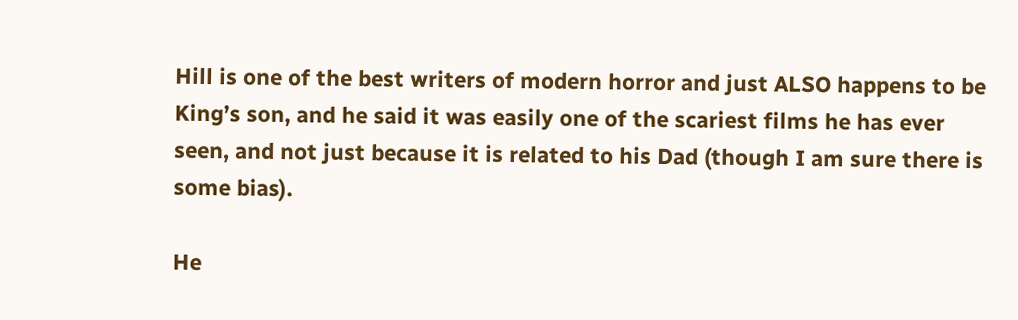Hill is one of the best writers of modern horror and just ALSO happens to be King’s son, and he said it was easily one of the scariest films he has ever seen, and not just because it is related to his Dad (though I am sure there is some bias).

He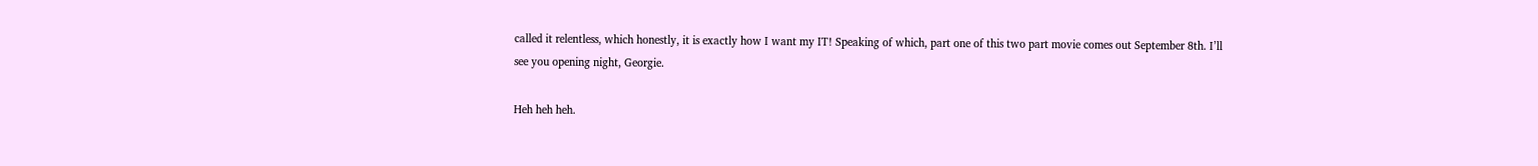called it relentless, which honestly, it is exactly how I want my IT! Speaking of which, part one of this two part movie comes out September 8th. I’ll see you opening night, Georgie.

Heh heh heh.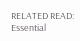RELATED READ: Essential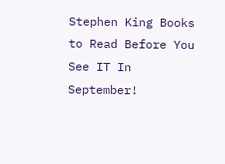Stephen King Books to Read Before You See IT In September!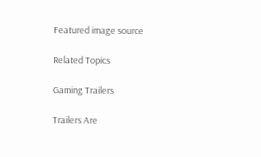Featured image source

Related Topics

Gaming Trailers

Trailers Are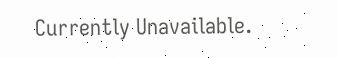Currently Unavailable.